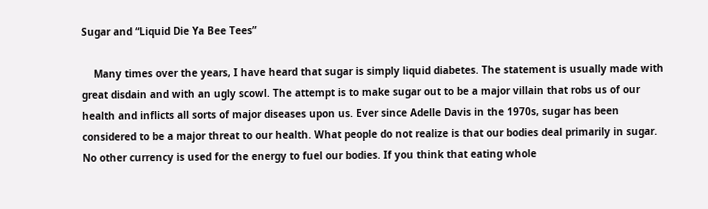Sugar and “Liquid Die Ya Bee Tees”

    Many times over the years, I have heard that sugar is simply liquid diabetes. The statement is usually made with great disdain and with an ugly scowl. The attempt is to make sugar out to be a major villain that robs us of our health and inflicts all sorts of major diseases upon us. Ever since Adelle Davis in the 1970s, sugar has been considered to be a major threat to our health. What people do not realize is that our bodies deal primarily in sugar. No other currency is used for the energy to fuel our bodies. If you think that eating whole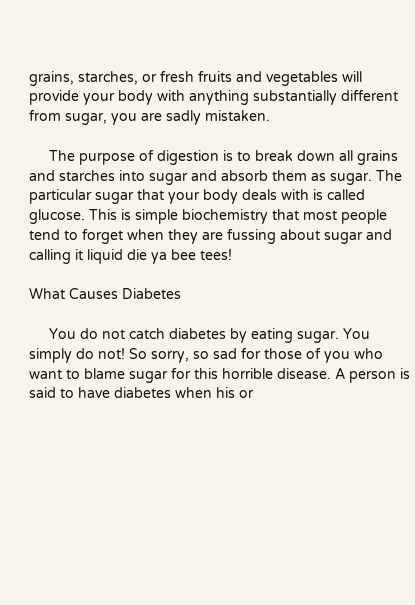grains, starches, or fresh fruits and vegetables will provide your body with anything substantially different from sugar, you are sadly mistaken.

     The purpose of digestion is to break down all grains and starches into sugar and absorb them as sugar. The particular sugar that your body deals with is called glucose. This is simple biochemistry that most people tend to forget when they are fussing about sugar and calling it liquid die ya bee tees!

What Causes Diabetes

     You do not catch diabetes by eating sugar. You simply do not! So sorry, so sad for those of you who want to blame sugar for this horrible disease. A person is said to have diabetes when his or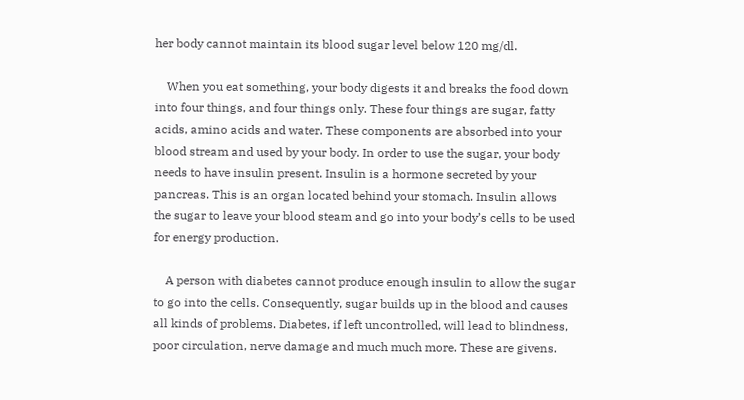her body cannot maintain its blood sugar level below 120 mg/dl.

    When you eat something, your body digests it and breaks the food down into four things, and four things only. These four things are sugar, fatty acids, amino acids and water. These components are absorbed into your blood stream and used by your body. In order to use the sugar, your body needs to have insulin present. Insulin is a hormone secreted by your pancreas. This is an organ located behind your stomach. Insulin allows the sugar to leave your blood steam and go into your body’s cells to be used for energy production.

    A person with diabetes cannot produce enough insulin to allow the sugar to go into the cells. Consequently, sugar builds up in the blood and causes all kinds of problems. Diabetes, if left uncontrolled, will lead to blindness, poor circulation, nerve damage and much much more. These are givens.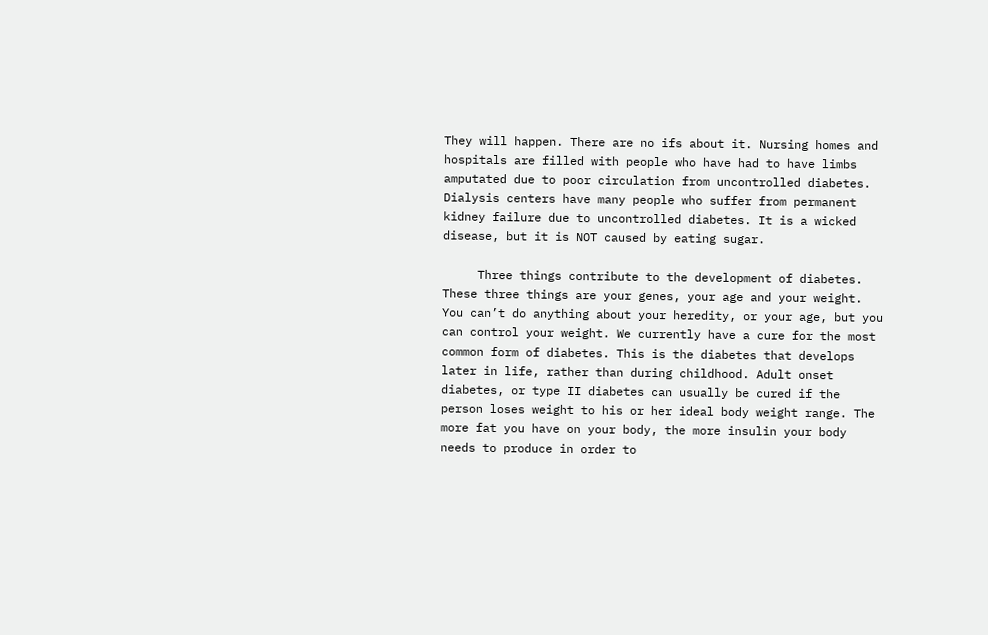They will happen. There are no ifs about it. Nursing homes and hospitals are filled with people who have had to have limbs amputated due to poor circulation from uncontrolled diabetes. Dialysis centers have many people who suffer from permanent kidney failure due to uncontrolled diabetes. It is a wicked disease, but it is NOT caused by eating sugar.

     Three things contribute to the development of diabetes. These three things are your genes, your age and your weight. You can’t do anything about your heredity, or your age, but you can control your weight. We currently have a cure for the most common form of diabetes. This is the diabetes that develops later in life, rather than during childhood. Adult onset diabetes, or type II diabetes can usually be cured if the person loses weight to his or her ideal body weight range. The more fat you have on your body, the more insulin your body needs to produce in order to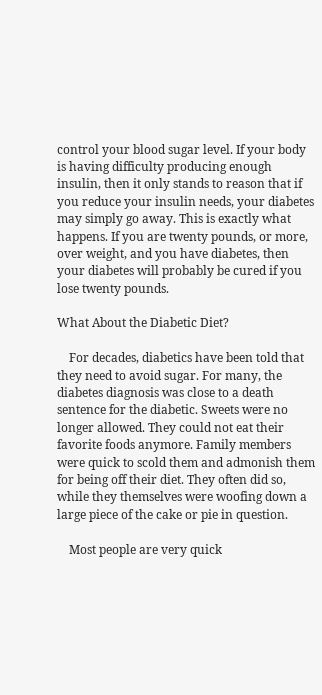control your blood sugar level. If your body is having difficulty producing enough insulin, then it only stands to reason that if you reduce your insulin needs, your diabetes may simply go away. This is exactly what happens. If you are twenty pounds, or more, over weight, and you have diabetes, then your diabetes will probably be cured if you lose twenty pounds.

What About the Diabetic Diet?

    For decades, diabetics have been told that they need to avoid sugar. For many, the diabetes diagnosis was close to a death sentence for the diabetic. Sweets were no longer allowed. They could not eat their favorite foods anymore. Family members were quick to scold them and admonish them for being off their diet. They often did so, while they themselves were woofing down a large piece of the cake or pie in question.

    Most people are very quick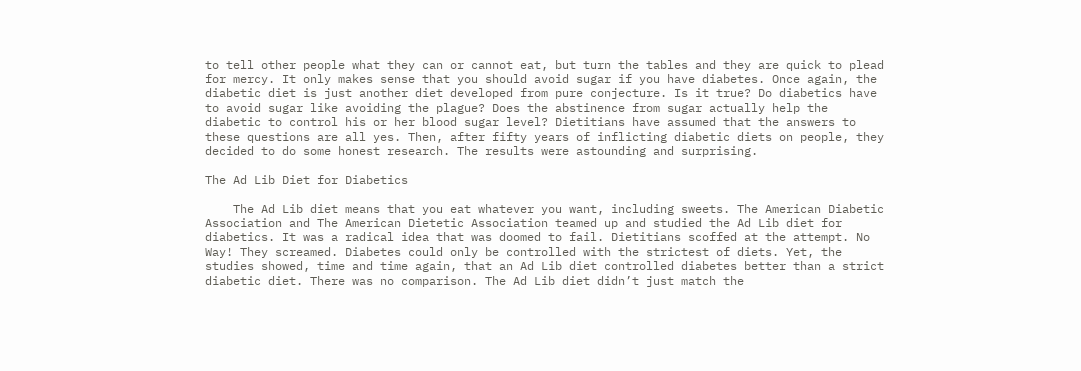to tell other people what they can or cannot eat, but turn the tables and they are quick to plead for mercy. It only makes sense that you should avoid sugar if you have diabetes. Once again, the diabetic diet is just another diet developed from pure conjecture. Is it true? Do diabetics have to avoid sugar like avoiding the plague? Does the abstinence from sugar actually help the diabetic to control his or her blood sugar level? Dietitians have assumed that the answers to these questions are all yes. Then, after fifty years of inflicting diabetic diets on people, they decided to do some honest research. The results were astounding and surprising.

The Ad Lib Diet for Diabetics

    The Ad Lib diet means that you eat whatever you want, including sweets. The American Diabetic Association and The American Dietetic Association teamed up and studied the Ad Lib diet for diabetics. It was a radical idea that was doomed to fail. Dietitians scoffed at the attempt. No Way! They screamed. Diabetes could only be controlled with the strictest of diets. Yet, the studies showed, time and time again, that an Ad Lib diet controlled diabetes better than a strict diabetic diet. There was no comparison. The Ad Lib diet didn’t just match the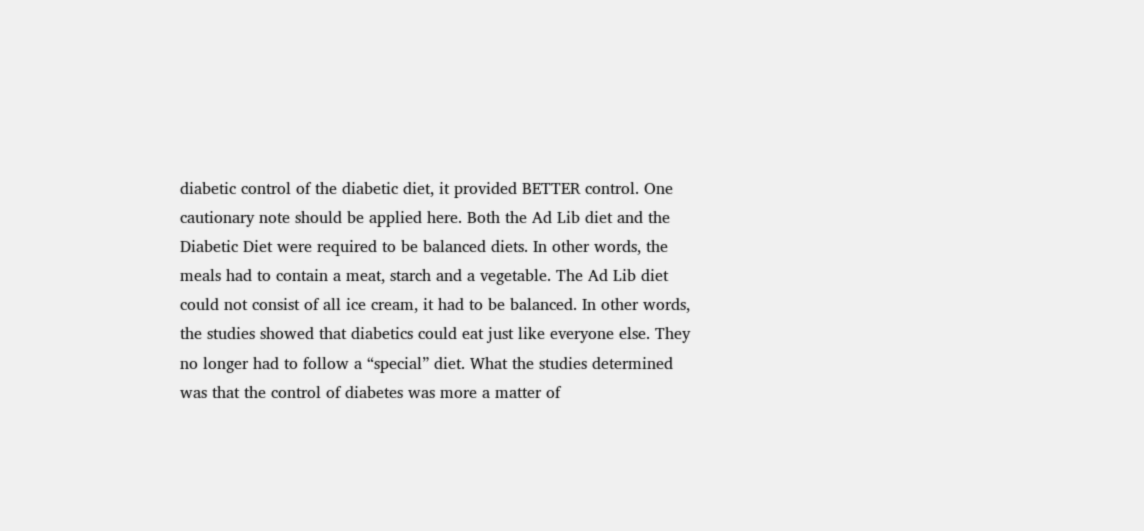diabetic control of the diabetic diet, it provided BETTER control. One cautionary note should be applied here. Both the Ad Lib diet and the Diabetic Diet were required to be balanced diets. In other words, the meals had to contain a meat, starch and a vegetable. The Ad Lib diet could not consist of all ice cream, it had to be balanced. In other words, the studies showed that diabetics could eat just like everyone else. They no longer had to follow a “special” diet. What the studies determined was that the control of diabetes was more a matter of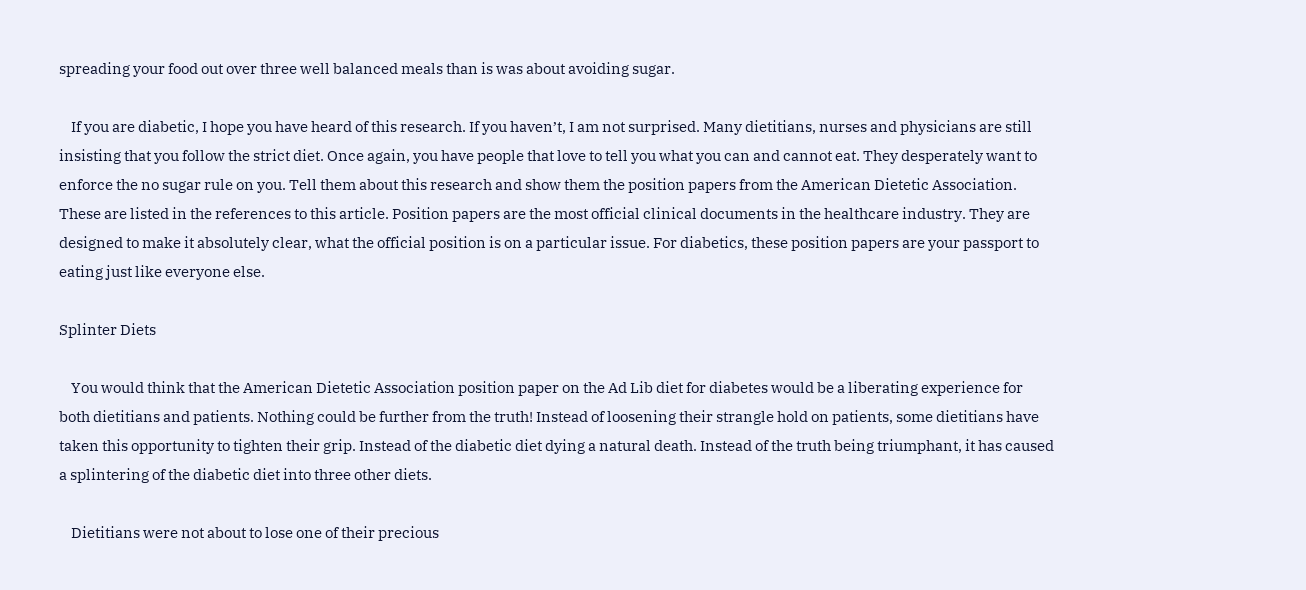spreading your food out over three well balanced meals than is was about avoiding sugar.

    If you are diabetic, I hope you have heard of this research. If you haven’t, I am not surprised. Many dietitians, nurses and physicians are still insisting that you follow the strict diet. Once again, you have people that love to tell you what you can and cannot eat. They desperately want to enforce the no sugar rule on you. Tell them about this research and show them the position papers from the American Dietetic Association. These are listed in the references to this article. Position papers are the most official clinical documents in the healthcare industry. They are designed to make it absolutely clear, what the official position is on a particular issue. For diabetics, these position papers are your passport to eating just like everyone else.

Splinter Diets

    You would think that the American Dietetic Association position paper on the Ad Lib diet for diabetes would be a liberating experience for both dietitians and patients. Nothing could be further from the truth! Instead of loosening their strangle hold on patients, some dietitians have taken this opportunity to tighten their grip. Instead of the diabetic diet dying a natural death. Instead of the truth being triumphant, it has caused a splintering of the diabetic diet into three other diets.

    Dietitians were not about to lose one of their precious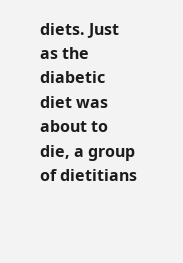diets. Just as the diabetic diet was about to die, a group of dietitians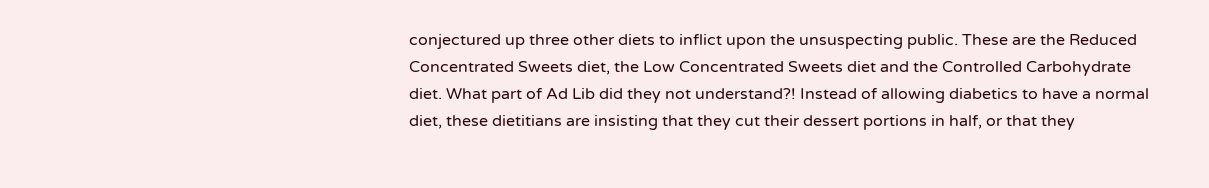conjectured up three other diets to inflict upon the unsuspecting public. These are the Reduced Concentrated Sweets diet, the Low Concentrated Sweets diet and the Controlled Carbohydrate diet. What part of Ad Lib did they not understand?! Instead of allowing diabetics to have a normal diet, these dietitians are insisting that they cut their dessert portions in half, or that they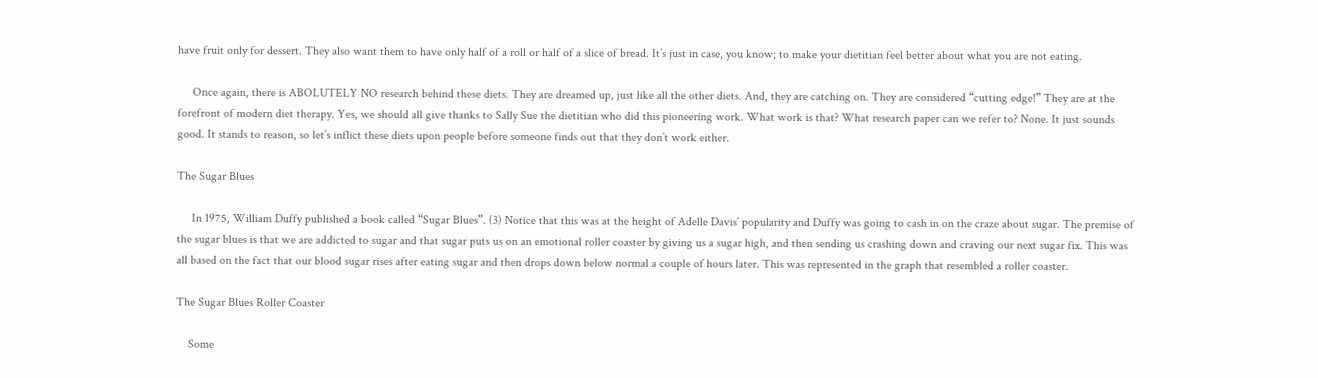have fruit only for dessert. They also want them to have only half of a roll or half of a slice of bread. It’s just in case, you know; to make your dietitian feel better about what you are not eating.

     Once again, there is ABOLUTELY NO research behind these diets. They are dreamed up, just like all the other diets. And, they are catching on. They are considered “cutting edge!” They are at the forefront of modern diet therapy. Yes, we should all give thanks to Sally Sue the dietitian who did this pioneering work. What work is that? What research paper can we refer to? None. It just sounds good. It stands to reason, so let’s inflict these diets upon people before someone finds out that they don’t work either.

The Sugar Blues

     In 1975, William Duffy published a book called “Sugar Blues”. (3) Notice that this was at the height of Adelle Davis’ popularity and Duffy was going to cash in on the craze about sugar. The premise of the sugar blues is that we are addicted to sugar and that sugar puts us on an emotional roller coaster by giving us a sugar high, and then sending us crashing down and craving our next sugar fix. This was all based on the fact that our blood sugar rises after eating sugar and then drops down below normal a couple of hours later. This was represented in the graph that resembled a roller coaster.

The Sugar Blues Roller Coaster

    Some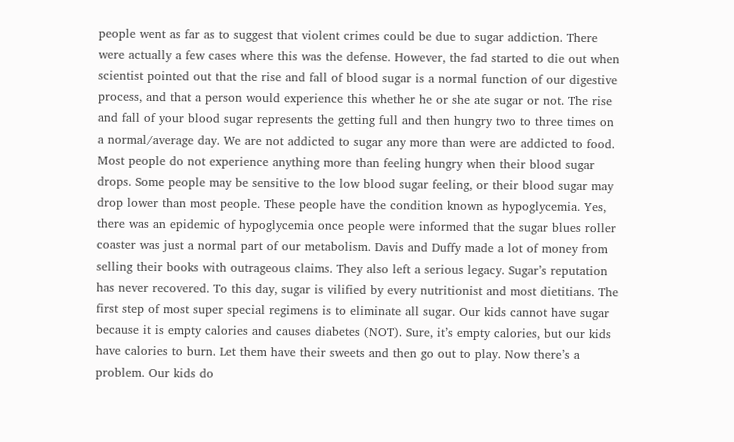people went as far as to suggest that violent crimes could be due to sugar addiction. There were actually a few cases where this was the defense. However, the fad started to die out when scientist pointed out that the rise and fall of blood sugar is a normal function of our digestive process, and that a person would experience this whether he or she ate sugar or not. The rise and fall of your blood sugar represents the getting full and then hungry two to three times on a normal/average day. We are not addicted to sugar any more than were are addicted to food. Most people do not experience anything more than feeling hungry when their blood sugar drops. Some people may be sensitive to the low blood sugar feeling, or their blood sugar may drop lower than most people. These people have the condition known as hypoglycemia. Yes, there was an epidemic of hypoglycemia once people were informed that the sugar blues roller coaster was just a normal part of our metabolism. Davis and Duffy made a lot of money from selling their books with outrageous claims. They also left a serious legacy. Sugar’s reputation has never recovered. To this day, sugar is vilified by every nutritionist and most dietitians. The first step of most super special regimens is to eliminate all sugar. Our kids cannot have sugar because it is empty calories and causes diabetes (NOT). Sure, it’s empty calories, but our kids have calories to burn. Let them have their sweets and then go out to play. Now there’s a problem. Our kids do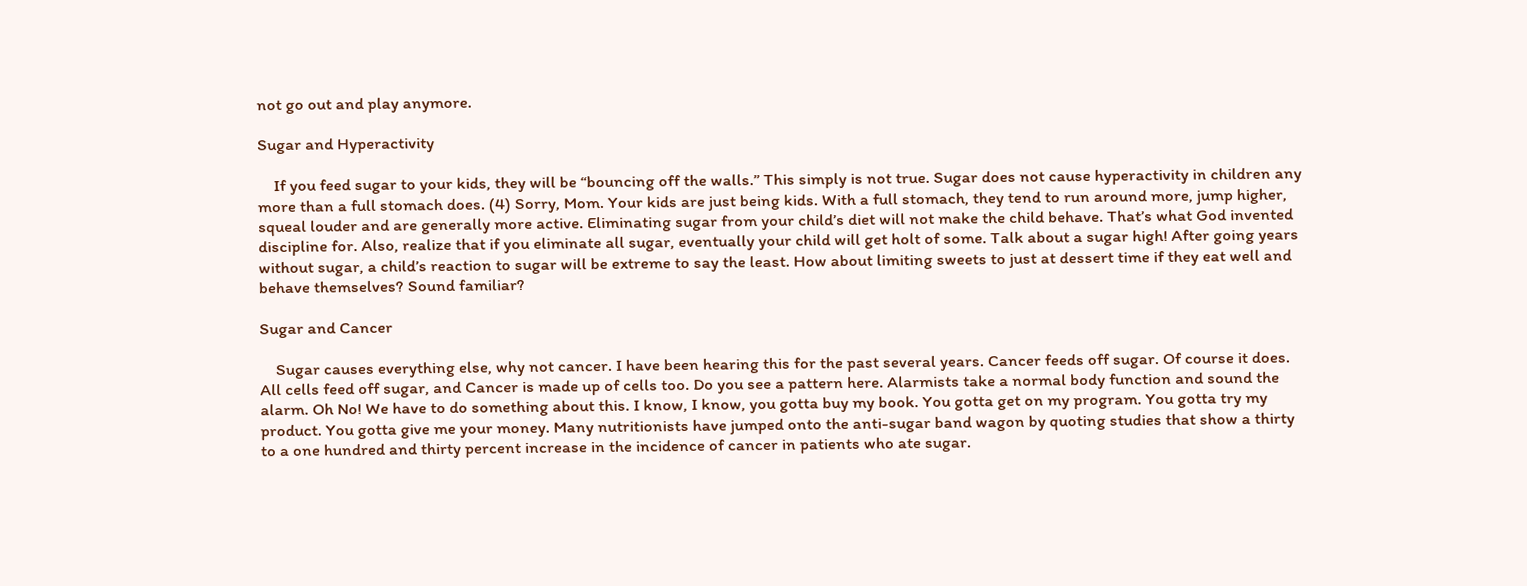not go out and play anymore.

Sugar and Hyperactivity

    If you feed sugar to your kids, they will be “bouncing off the walls.” This simply is not true. Sugar does not cause hyperactivity in children any more than a full stomach does. (4) Sorry, Mom. Your kids are just being kids. With a full stomach, they tend to run around more, jump higher, squeal louder and are generally more active. Eliminating sugar from your child’s diet will not make the child behave. That’s what God invented discipline for. Also, realize that if you eliminate all sugar, eventually your child will get holt of some. Talk about a sugar high! After going years without sugar, a child’s reaction to sugar will be extreme to say the least. How about limiting sweets to just at dessert time if they eat well and behave themselves? Sound familiar?

Sugar and Cancer

    Sugar causes everything else, why not cancer. I have been hearing this for the past several years. Cancer feeds off sugar. Of course it does. All cells feed off sugar, and Cancer is made up of cells too. Do you see a pattern here. Alarmists take a normal body function and sound the alarm. Oh No! We have to do something about this. I know, I know, you gotta buy my book. You gotta get on my program. You gotta try my product. You gotta give me your money. Many nutritionists have jumped onto the anti-sugar band wagon by quoting studies that show a thirty to a one hundred and thirty percent increase in the incidence of cancer in patients who ate sugar.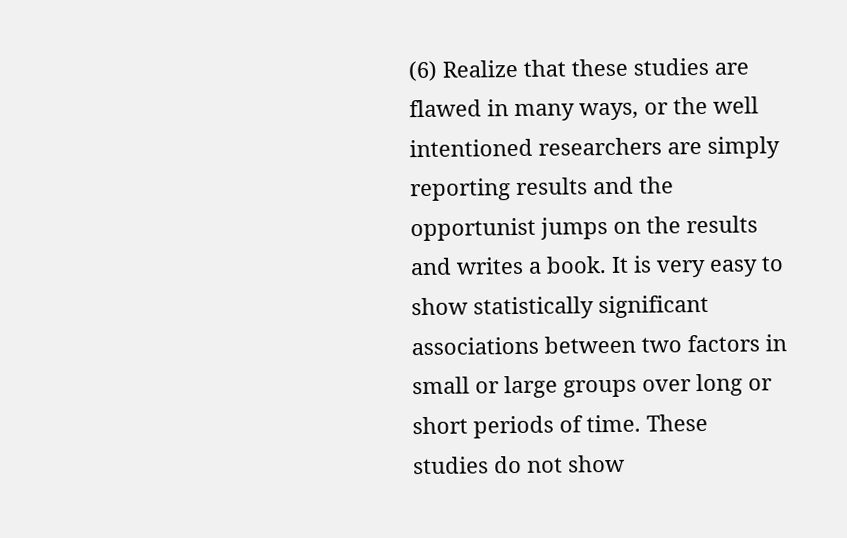(6) Realize that these studies are flawed in many ways, or the well intentioned researchers are simply reporting results and the opportunist jumps on the results and writes a book. It is very easy to show statistically significant associations between two factors in small or large groups over long or short periods of time. These studies do not show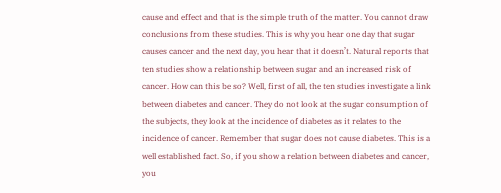cause and effect and that is the simple truth of the matter. You cannot draw conclusions from these studies. This is why you hear one day that sugar causes cancer and the next day, you hear that it doesn’t. Natural reports that ten studies show a relationship between sugar and an increased risk of cancer. How can this be so? Well, first of all, the ten studies investigate a link between diabetes and cancer. They do not look at the sugar consumption of the subjects, they look at the incidence of diabetes as it relates to the incidence of cancer. Remember that sugar does not cause diabetes. This is a well established fact. So, if you show a relation between diabetes and cancer, you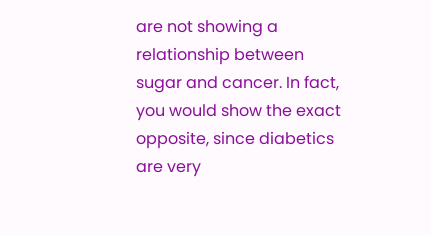are not showing a relationship between sugar and cancer. In fact, you would show the exact opposite, since diabetics are very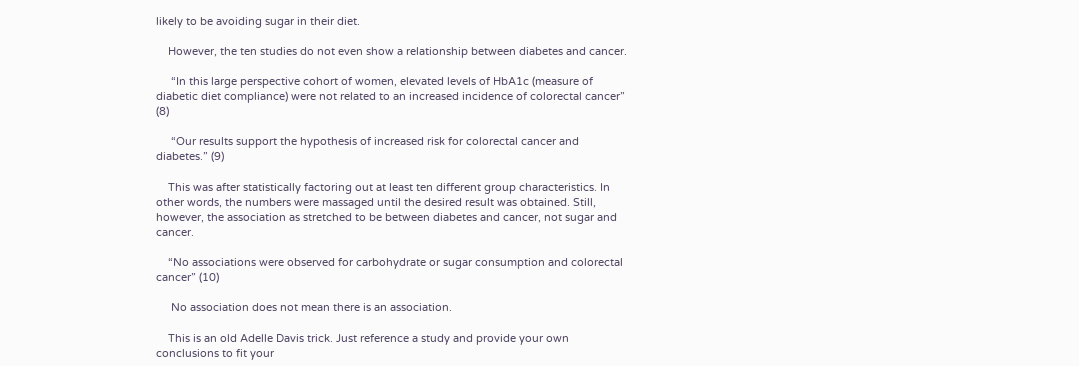likely to be avoiding sugar in their diet.

    However, the ten studies do not even show a relationship between diabetes and cancer.

     “In this large perspective cohort of women, elevated levels of HbA1c (measure of diabetic diet compliance) were not related to an increased incidence of colorectal cancer” (8)

     “Our results support the hypothesis of increased risk for colorectal cancer and diabetes.” (9)

    This was after statistically factoring out at least ten different group characteristics. In other words, the numbers were massaged until the desired result was obtained. Still, however, the association as stretched to be between diabetes and cancer, not sugar and cancer.

    “No associations were observed for carbohydrate or sugar consumption and colorectal cancer” (10)

     No association does not mean there is an association.

    This is an old Adelle Davis trick. Just reference a study and provide your own conclusions to fit your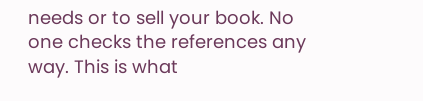needs or to sell your book. No one checks the references any way. This is what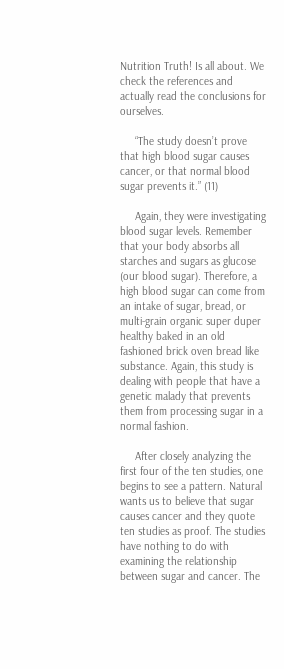Nutrition Truth! Is all about. We check the references and actually read the conclusions for ourselves.

     “The study doesn’t prove that high blood sugar causes cancer, or that normal blood sugar prevents it.” (11)

     Again, they were investigating blood sugar levels. Remember that your body absorbs all starches and sugars as glucose (our blood sugar). Therefore, a high blood sugar can come from an intake of sugar, bread, or multi-grain organic super duper healthy baked in an old fashioned brick oven bread like substance. Again, this study is dealing with people that have a genetic malady that prevents them from processing sugar in a normal fashion.

     After closely analyzing the first four of the ten studies, one begins to see a pattern. Natural wants us to believe that sugar causes cancer and they quote ten studies as proof. The studies have nothing to do with examining the relationship between sugar and cancer. The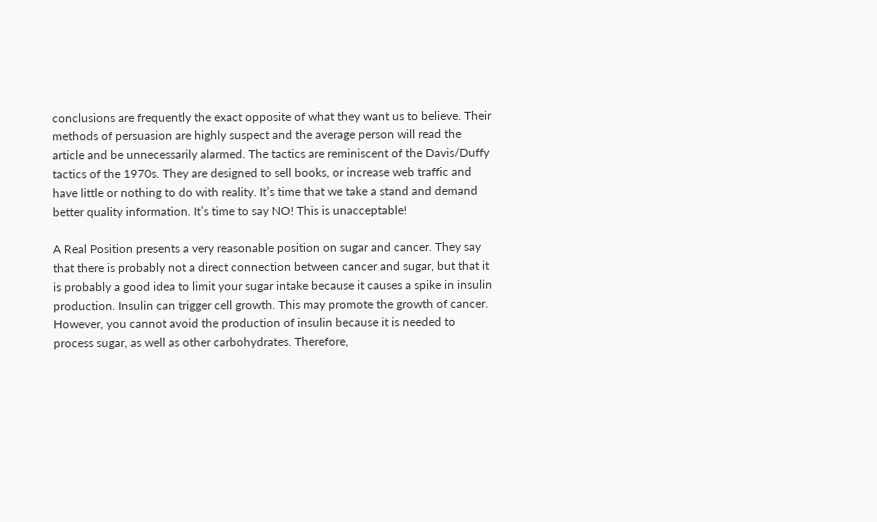conclusions are frequently the exact opposite of what they want us to believe. Their methods of persuasion are highly suspect and the average person will read the article and be unnecessarily alarmed. The tactics are reminiscent of the Davis/Duffy tactics of the 1970s. They are designed to sell books, or increase web traffic and have little or nothing to do with reality. It’s time that we take a stand and demand better quality information. It’s time to say NO! This is unacceptable!

A Real Position presents a very reasonable position on sugar and cancer. They say that there is probably not a direct connection between cancer and sugar, but that it is probably a good idea to limit your sugar intake because it causes a spike in insulin production. Insulin can trigger cell growth. This may promote the growth of cancer. However, you cannot avoid the production of insulin because it is needed to process sugar, as well as other carbohydrates. Therefore,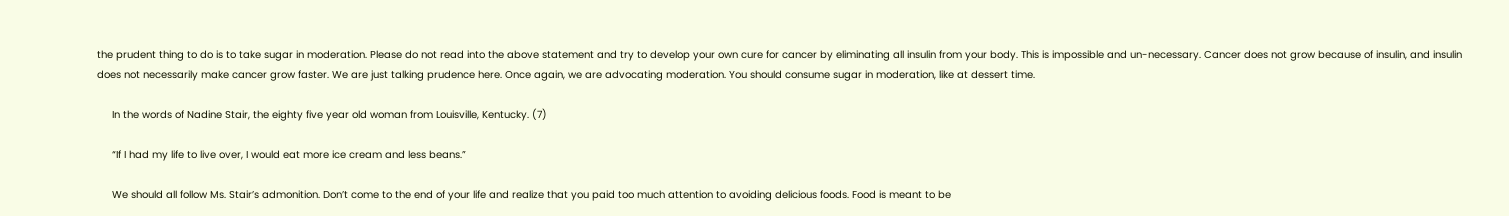the prudent thing to do is to take sugar in moderation. Please do not read into the above statement and try to develop your own cure for cancer by eliminating all insulin from your body. This is impossible and un-necessary. Cancer does not grow because of insulin, and insulin does not necessarily make cancer grow faster. We are just talking prudence here. Once again, we are advocating moderation. You should consume sugar in moderation, like at dessert time.

     In the words of Nadine Stair, the eighty five year old woman from Louisville, Kentucky. (7)

     “If I had my life to live over, I would eat more ice cream and less beans.”

     We should all follow Ms. Stair’s admonition. Don’t come to the end of your life and realize that you paid too much attention to avoiding delicious foods. Food is meant to be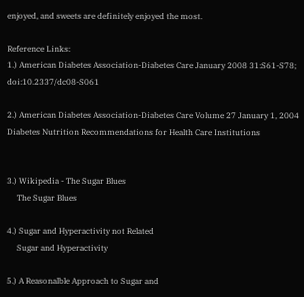enjoyed, and sweets are definitely enjoyed the most.

Reference Links:
1.) American Diabetes Association-Diabetes Care January 2008 31:S61-S78; doi:10.2337/dc08-S061

2.) American Diabetes Association-Diabetes Care Volume 27 January 1, 2004 Diabetes Nutrition Recommendations for Health Care Institutions


3.) Wikipedia - The Sugar Blues
     The Sugar Blues

4.) Sugar and Hyperactivity not Related
     Sugar and Hyperactivity

5.) A Reasonalble Approach to Sugar and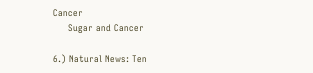Cancer
     Sugar and Cancer

6.) Natural News: Ten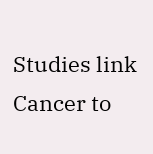Studies link Cancer to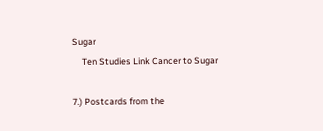Sugar
     Ten Studies Link Cancer to Sugar

7.) Postcards from the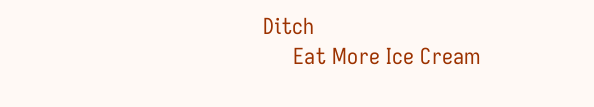Ditch
     Eat More Ice Cream